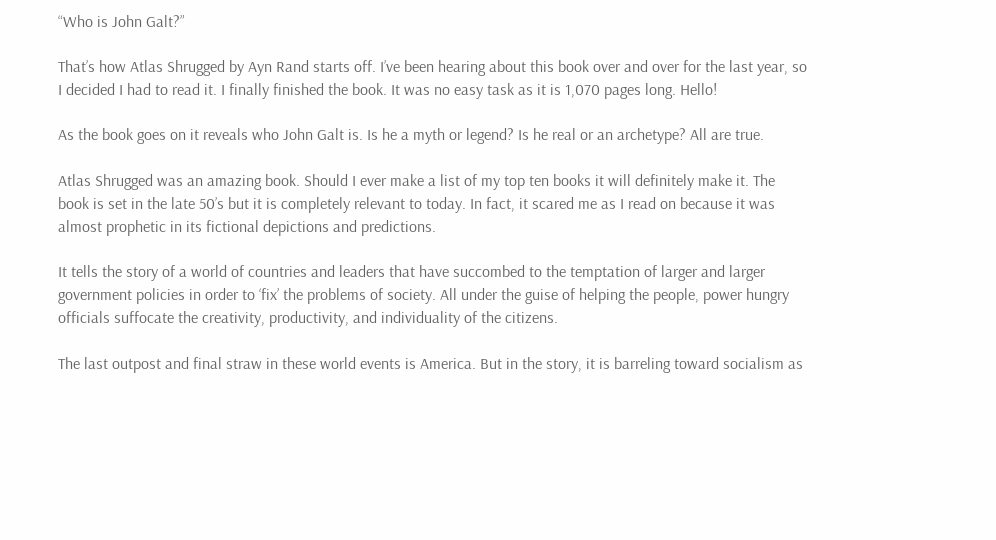“Who is John Galt?”

That’s how Atlas Shrugged by Ayn Rand starts off. I’ve been hearing about this book over and over for the last year, so I decided I had to read it. I finally finished the book. It was no easy task as it is 1,070 pages long. Hello!

As the book goes on it reveals who John Galt is. Is he a myth or legend? Is he real or an archetype? All are true.

Atlas Shrugged was an amazing book. Should I ever make a list of my top ten books it will definitely make it. The book is set in the late 50’s but it is completely relevant to today. In fact, it scared me as I read on because it was almost prophetic in its fictional depictions and predictions.

It tells the story of a world of countries and leaders that have succombed to the temptation of larger and larger government policies in order to ‘fix’ the problems of society. All under the guise of helping the people, power hungry officials suffocate the creativity, productivity, and individuality of the citizens.

The last outpost and final straw in these world events is America. But in the story, it is barreling toward socialism as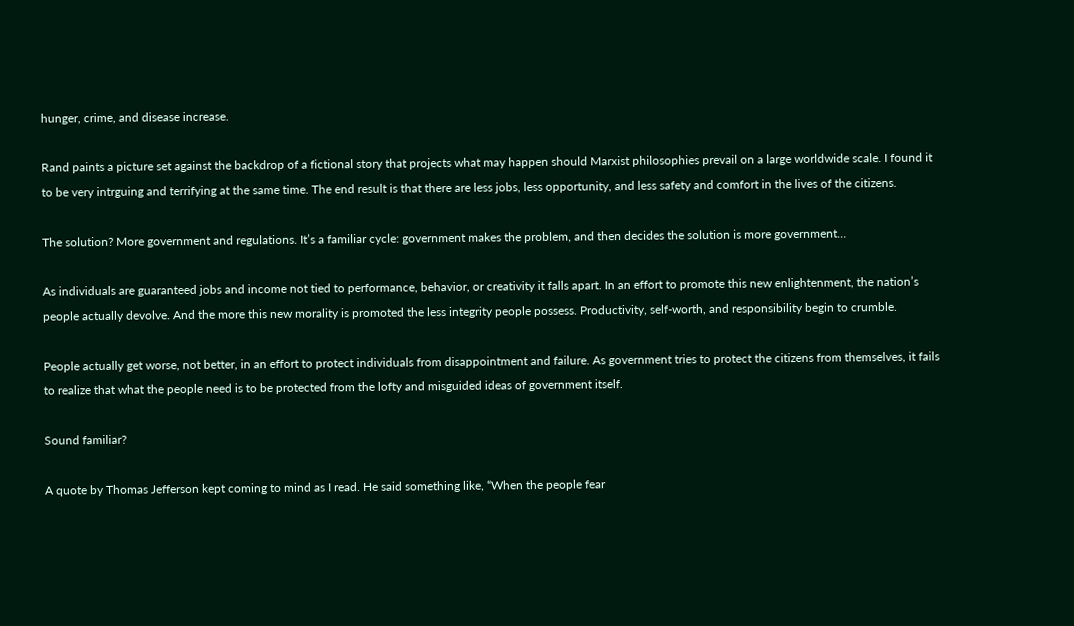hunger, crime, and disease increase.

Rand paints a picture set against the backdrop of a fictional story that projects what may happen should Marxist philosophies prevail on a large worldwide scale. I found it to be very intrguing and terrifying at the same time. The end result is that there are less jobs, less opportunity, and less safety and comfort in the lives of the citizens.

The solution? More government and regulations. It’s a familiar cycle: government makes the problem, and then decides the solution is more government…

As individuals are guaranteed jobs and income not tied to performance, behavior, or creativity it falls apart. In an effort to promote this new enlightenment, the nation’s people actually devolve. And the more this new morality is promoted the less integrity people possess. Productivity, self-worth, and responsibility begin to crumble.

People actually get worse, not better, in an effort to protect individuals from disappointment and failure. As government tries to protect the citizens from themselves, it fails to realize that what the people need is to be protected from the lofty and misguided ideas of government itself.

Sound familiar?

A quote by Thomas Jefferson kept coming to mind as I read. He said something like, “When the people fear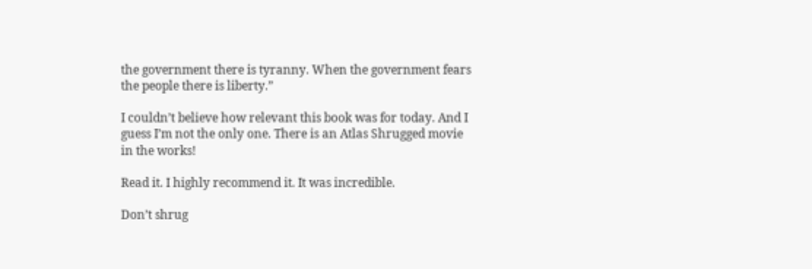the government there is tyranny. When the government fears the people there is liberty.”

I couldn’t believe how relevant this book was for today. And I guess I’m not the only one. There is an Atlas Shrugged movie in the works!

Read it. I highly recommend it. It was incredible.

Don’t shrug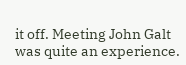it off. Meeting John Galt was quite an experience.